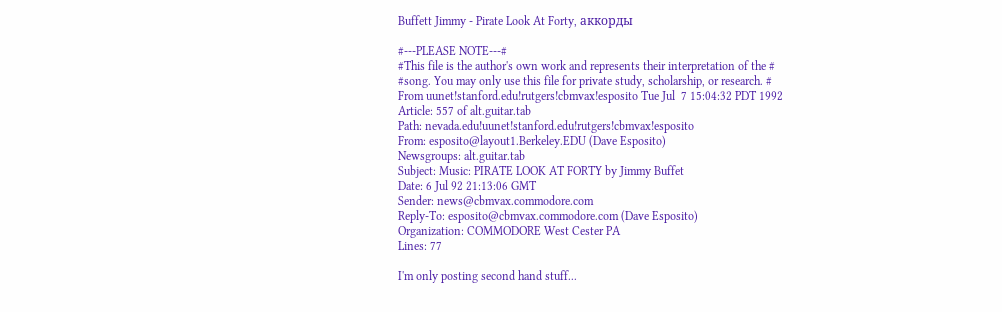Buffett Jimmy - Pirate Look At Forty, аккорды

#---PLEASE NOTE---#
#This file is the author's own work and represents their interpretation of the #
#song. You may only use this file for private study, scholarship, or research. #
From uunet!stanford.edu!rutgers!cbmvax!esposito Tue Jul  7 15:04:32 PDT 1992
Article: 557 of alt.guitar.tab
Path: nevada.edu!uunet!stanford.edu!rutgers!cbmvax!esposito
From: esposito@layout1.Berkeley.EDU (Dave Esposito)
Newsgroups: alt.guitar.tab
Subject: Music: PIRATE LOOK AT FORTY by Jimmy Buffet
Date: 6 Jul 92 21:13:06 GMT
Sender: news@cbmvax.commodore.com
Reply-To: esposito@cbmvax.commodore.com (Dave Esposito)
Organization: COMMODORE West Cester PA
Lines: 77

I'm only posting second hand stuff...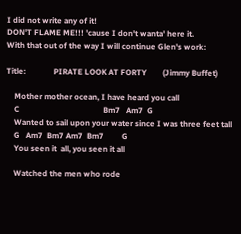I did not write any of it!
DON'T FLAME ME!!! 'cause I don't wanta' here it.
With that out of the way I will continue Glen's work:

Title:              PIRATE LOOK AT FORTY        (Jimmy Buffet)

    Mother mother ocean, I have heard you call
    C                                          Bm7   Am7  G
    Wanted to sail upon your water since I was three feet tall
    G   Am7  Bm7 Am7  Bm7         G
    You seen it  all, you seen it all

    Watched the men who rode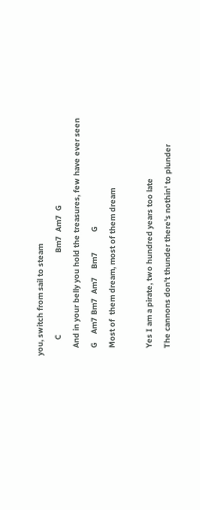you, switch from sail to steam
        C                                         Bm7  Am7  G
    And in your belly you hold the treasures, few have ever seen
    G    Am7 Bm7  Am7    Bm7          G
    Most of  them dream, most of them dream

    Yes I am a pirate, two hundred years too late
    The cannons don't thunder there's nothin' to plunder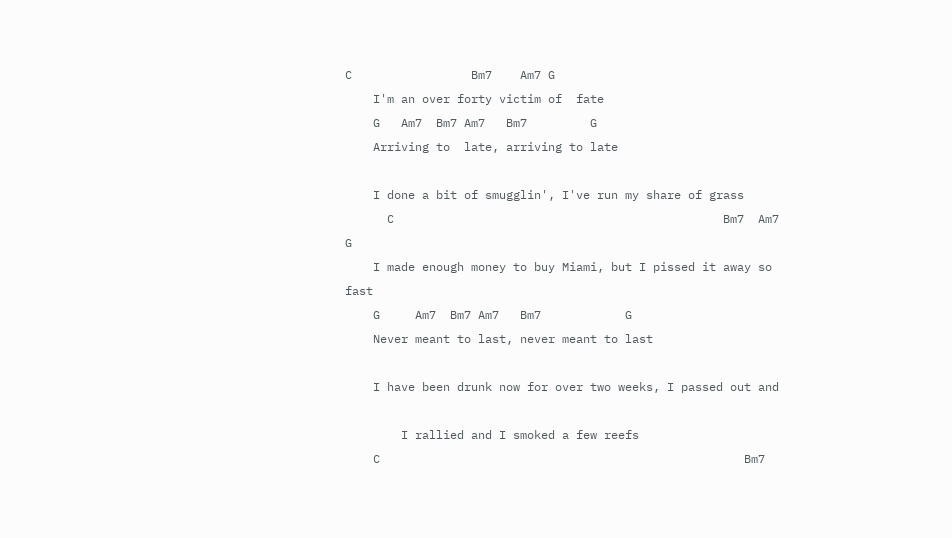C                 Bm7    Am7 G
    I'm an over forty victim of  fate
    G   Am7  Bm7 Am7   Bm7         G
    Arriving to  late, arriving to late

    I done a bit of smugglin', I've run my share of grass
      C                                               Bm7  Am7 G
    I made enough money to buy Miami, but I pissed it away so  fast
    G     Am7  Bm7 Am7   Bm7            G
    Never meant to last, never meant to last

    I have been drunk now for over two weeks, I passed out and

        I rallied and I smoked a few reefs
    C                                                    Bm7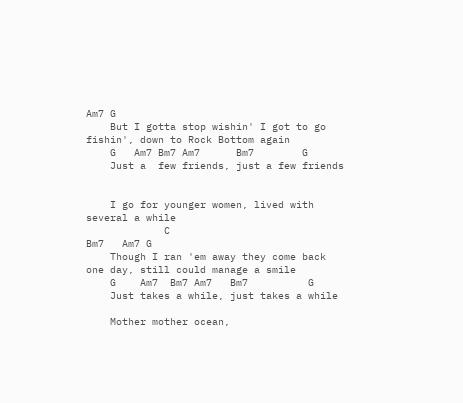Am7 G
    But I gotta stop wishin' I got to go fishin', down to Rock Bottom again
    G   Am7 Bm7 Am7      Bm7        G
    Just a  few friends, just a few friends


    I go for younger women, lived with several a while
             C                                                Bm7   Am7 G
    Though I ran 'em away they come back one day, still could manage a smile
    G    Am7  Bm7 Am7   Bm7          G
    Just takes a while, just takes a while

    Mother mother ocean,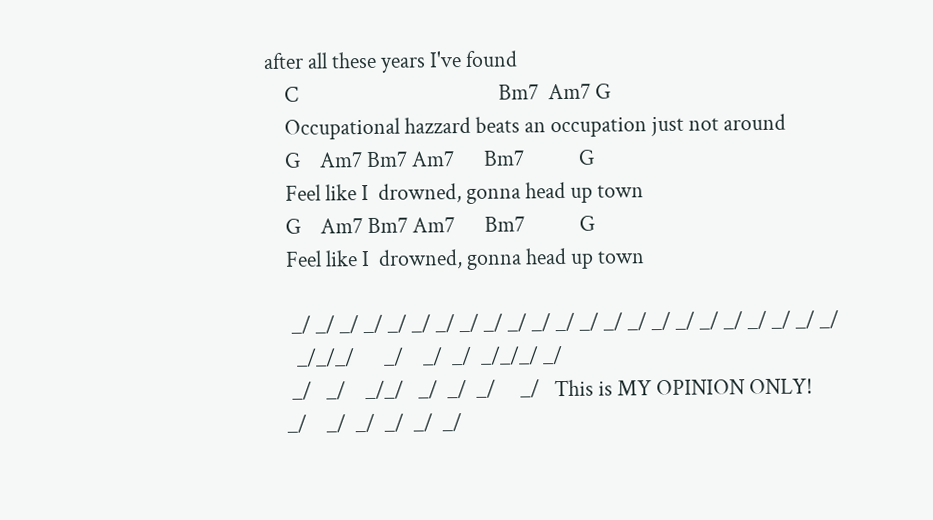after all these years I've found
    C                                        Bm7  Am7 G
    Occupational hazzard beats an occupation just not around
    G    Am7 Bm7 Am7      Bm7           G
    Feel like I  drowned, gonna head up town
    G    Am7 Bm7 Am7      Bm7           G
    Feel like I  drowned, gonna head up town

     _/ _/ _/ _/ _/ _/ _/ _/ _/ _/ _/ _/ _/ _/ _/ _/ _/ _/ _/ _/ _/ _/ _/
      _/_/_/      _/    _/  _/  _/_/_/ _/
     _/   _/    _/_/   _/  _/  _/     _/   This is MY OPINION ONLY!
    _/    _/  _/  _/  _/  _/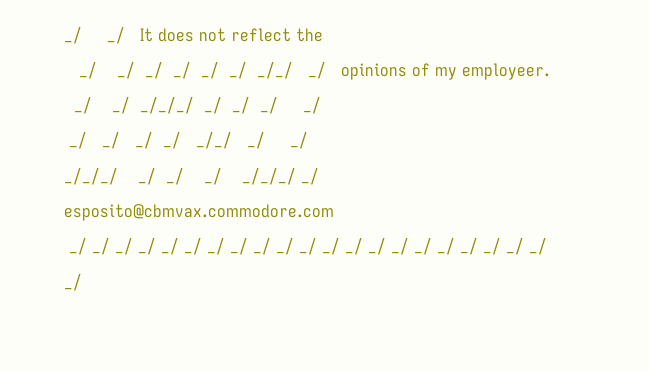_/     _/   It does not reflect the
   _/    _/  _/  _/  _/  _/  _/_/   _/   opinions of my employeer.
  _/    _/  _/_/_/  _/  _/  _/     _/
 _/   _/   _/  _/   _/_/   _/     _/
_/_/_/    _/  _/    _/    _/_/_/ _/  esposito@cbmvax.commodore.com
 _/ _/ _/ _/ _/ _/ _/ _/ _/ _/ _/ _/ _/ _/ _/ _/ _/ _/ _/ _/ _/ _/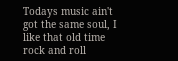Todays music ain't got the same soul, I like that old time rock and roll